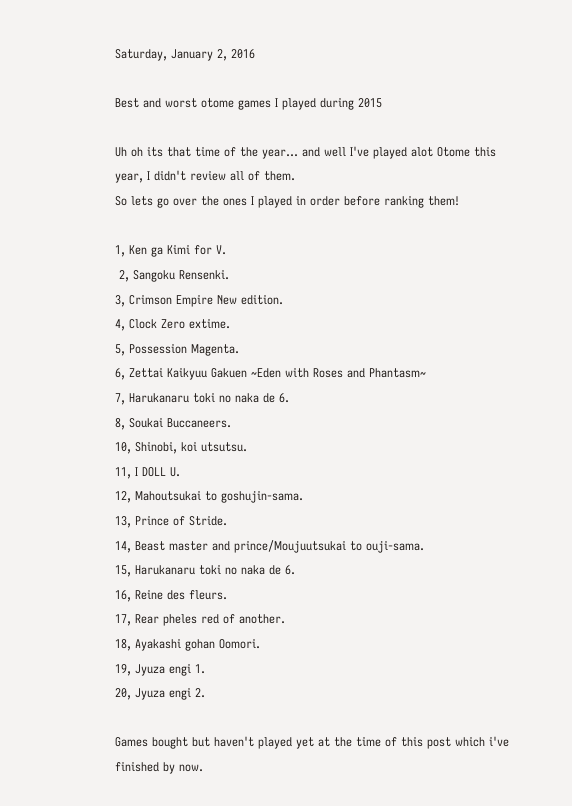Saturday, January 2, 2016

Best and worst otome games I played during 2015

Uh oh its that time of the year... and well I've played alot Otome this year, I didn't review all of them.
So lets go over the ones I played in order before ranking them!

1, Ken ga Kimi for V.
 2, Sangoku Rensenki.
3, Crimson Empire New edition.
4, Clock Zero extime.
5, Possession Magenta.
6, Zettai Kaikyuu Gakuen ~Eden with Roses and Phantasm~
7, Harukanaru toki no naka de 6.
8, Soukai Buccaneers.
10, Shinobi, koi utsutsu.
11, I DOLL U.
12, Mahoutsukai to goshujin-sama.
13, Prince of Stride.
14, Beast master and prince/Moujuutsukai to ouji-sama.
15, Harukanaru toki no naka de 6.
16, Reine des fleurs.
17, Rear pheles red of another.
18, Ayakashi gohan Oomori.
19, Jyuza engi 1.
20, Jyuza engi 2.

Games bought but haven't played yet at the time of this post which i've finished by now.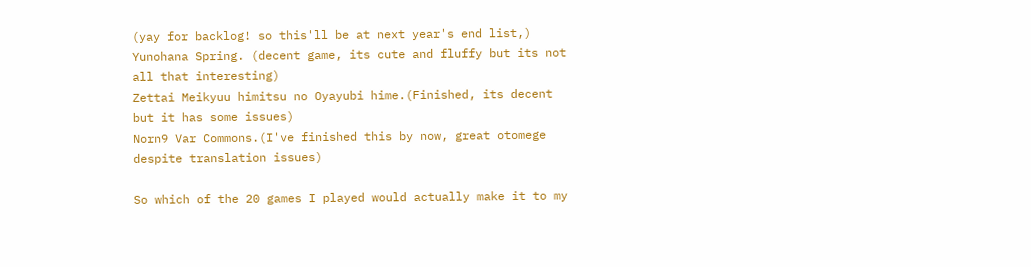(yay for backlog! so this'll be at next year's end list,)
Yunohana Spring. (decent game, its cute and fluffy but its not all that interesting)
Zettai Meikyuu himitsu no Oyayubi hime.(Finished, its decent but it has some issues)
Norn9 Var Commons.(I've finished this by now, great otomege despite translation issues)

So which of the 20 games I played would actually make it to my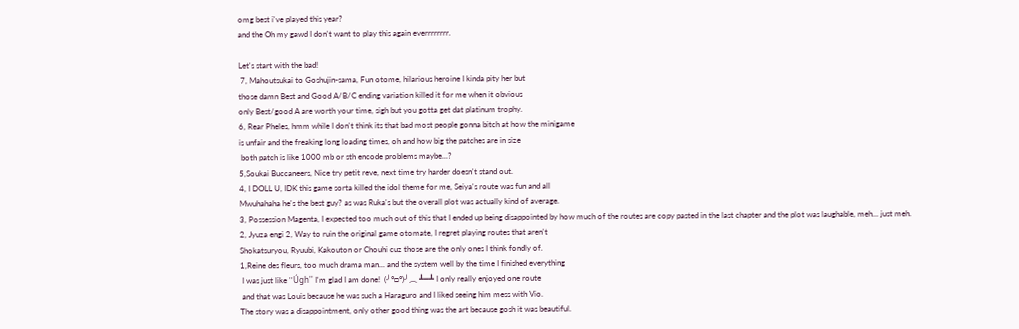omg best i've played this year?
and the Oh my gawd I don't want to play this again everrrrrrrr.

Let's start with the bad!
 7, Mahoutsukai to Goshujin-sama, Fun otome, hilarious heroine I kinda pity her but
those damn Best and Good A/B/C ending variation killed it for me when it obvious
only Best/good A are worth your time, sigh but you gotta get dat platinum trophy.
6, Rear Pheles, hmm while I don't think its that bad most people gonna bitch at how the minigame
is unfair and the freaking long loading times, oh and how big the patches are in size
 both patch is like 1000 mb or sth encode problems maybe...?
5,Soukai Buccaneers, Nice try petit reve, next time try harder doesn't stand out.
4, I DOLL U, IDK this game sorta killed the idol theme for me, Seiya's route was fun and all
Mwuhahaha he's the best guy? as was Ruka's but the overall plot was actually kind of average.
3, Possession Magenta, I expected too much out of this that I ended up being disappointed by how much of the routes are copy pasted in the last chapter and the plot was laughable, meh... just meh.
2, Jyuza engi 2, Way to ruin the original game otomate, I regret playing routes that aren't
Shokatsuryou, Ryuubi, Kakouton or Chouhi cuz those are the only ones I think fondly of.
1,Reine des fleurs, too much drama man... and the system well by the time I finished everything
 I was just like ''Úgh'' I'm glad I am done!  (╯°□°)╯︵ ┻━┻ I only really enjoyed one route
 and that was Louis because he was such a Haraguro and I liked seeing him mess with Vio.
The story was a disappointment, only other good thing was the art because gosh it was beautiful.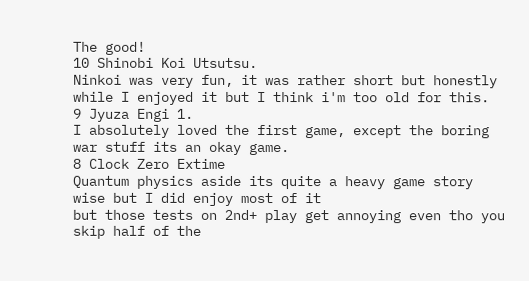The good!
10 Shinobi Koi Utsutsu.
Ninkoi was very fun, it was rather short but honestly while I enjoyed it but I think i'm too old for this.
9 Jyuza Engi 1.
I absolutely loved the first game, except the boring war stuff its an okay game.
8 Clock Zero Extime
Quantum physics aside its quite a heavy game story wise but I did enjoy most of it
but those tests on 2nd+ play get annoying even tho you skip half of the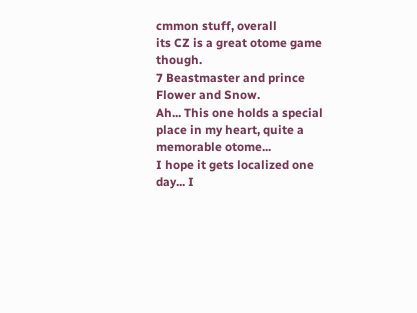cmmon stuff, overall
its CZ is a great otome game though.
7 Beastmaster and prince Flower and Snow.
Ah... This one holds a special place in my heart, quite a memorable otome...
I hope it gets localized one day... I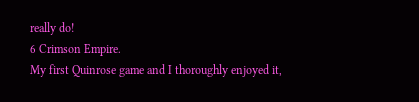really do!
6 Crimson Empire.
My first Quinrose game and I thoroughly enjoyed it,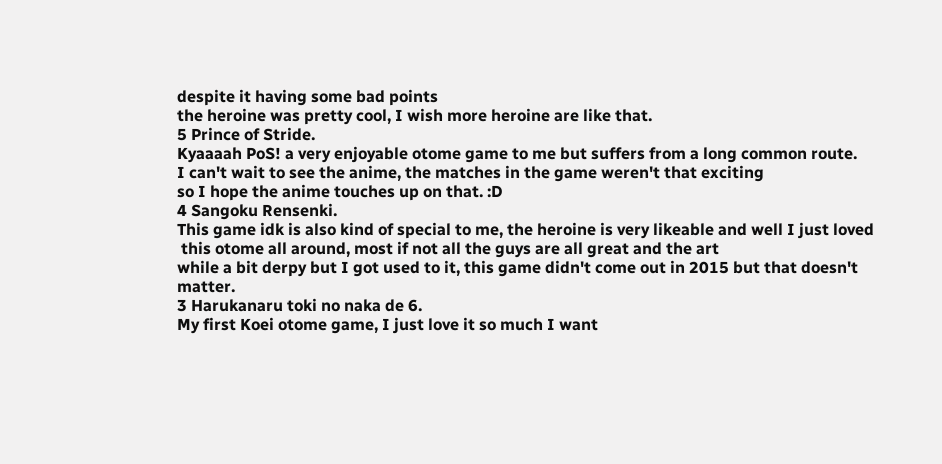despite it having some bad points
the heroine was pretty cool, I wish more heroine are like that.
5 Prince of Stride.
Kyaaaah PoS! a very enjoyable otome game to me but suffers from a long common route.
I can't wait to see the anime, the matches in the game weren't that exciting
so I hope the anime touches up on that. :D
4 Sangoku Rensenki.
This game idk is also kind of special to me, the heroine is very likeable and well I just loved
 this otome all around, most if not all the guys are all great and the art
while a bit derpy but I got used to it, this game didn't come out in 2015 but that doesn't matter.
3 Harukanaru toki no naka de 6.
My first Koei otome game, I just love it so much I want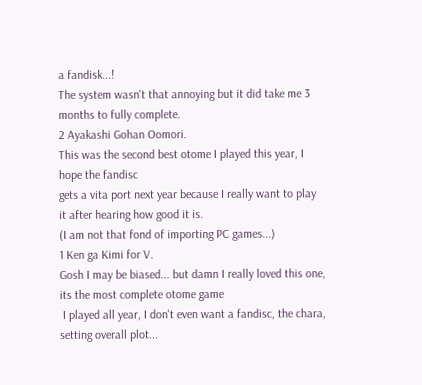a fandisk...!
The system wasn't that annoying but it did take me 3 months to fully complete.
2 Ayakashi Gohan Oomori.
This was the second best otome I played this year, I hope the fandisc
gets a vita port next year because I really want to play it after hearing how good it is.
(I am not that fond of importing PC games...)
1 Ken ga Kimi for V.
Gosh I may be biased... but damn I really loved this one, its the most complete otome game
 I played all year, I don't even want a fandisc, the chara, setting overall plot...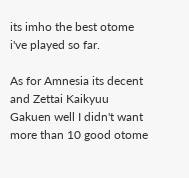its imho the best otome i've played so far.

As for Amnesia its decent and Zettai Kaikyuu Gakuen well I didn't want
more than 10 good otome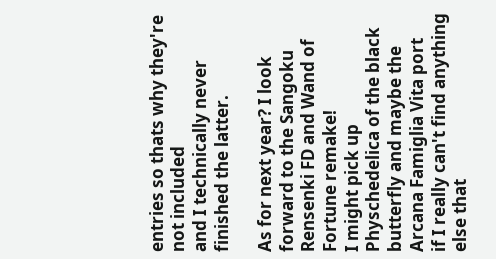entries so thats why they're not included
and I technically never finished the latter.

As for next year? I look forward to the Sangoku Rensenki FD and Wand of Fortune remake!
I might pick up Physchedelica of the black butterfly and maybe the Arcana Famiglia Vita port
if I really can't find anything else that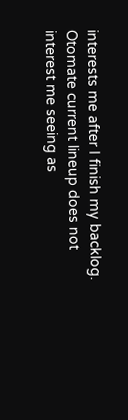interests me after I finish my backlog.
Otomate current lineup does not interest me seeing as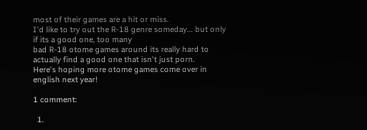most of their games are a hit or miss.
I'd like to try out the R-18 genre someday... but only if its a good one, too many
bad R-18 otome games around its really hard to actually find a good one that isn't just porn.
Here's hoping more otome games come over in english next year!

1 comment:

  1.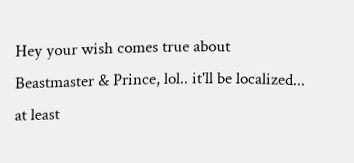Hey your wish comes true about Beastmaster & Prince, lol.. it'll be localized... at least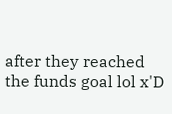after they reached the funds goal lol x'D